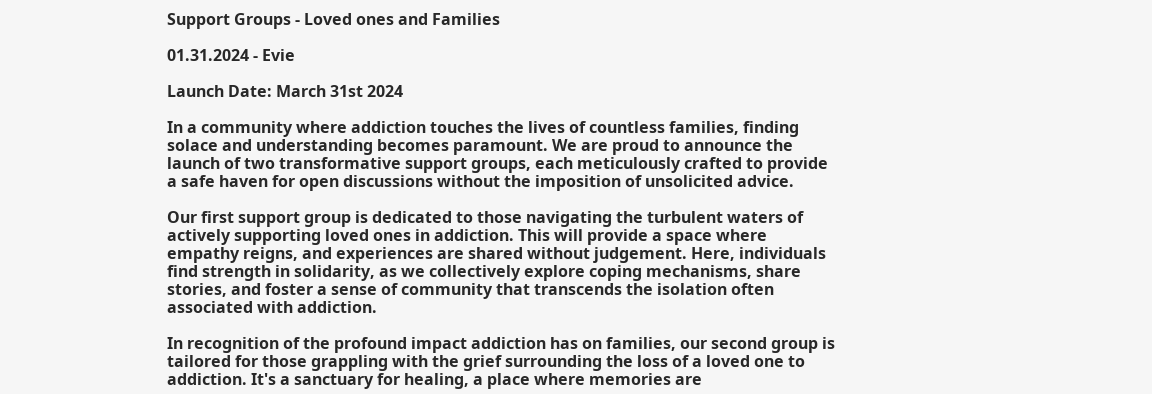Support Groups - Loved ones and Families

01.31.2024 - Evie

Launch Date: March 31st 2024

In a community where addiction touches the lives of countless families, finding solace and understanding becomes paramount. We are proud to announce the launch of two transformative support groups, each meticulously crafted to provide a safe haven for open discussions without the imposition of unsolicited advice.

Our first support group is dedicated to those navigating the turbulent waters of actively supporting loved ones in addiction. This will provide a space where empathy reigns, and experiences are shared without judgement. Here, individuals find strength in solidarity, as we collectively explore coping mechanisms, share stories, and foster a sense of community that transcends the isolation often associated with addiction.

In recognition of the profound impact addiction has on families, our second group is tailored for those grappling with the grief surrounding the loss of a loved one to addiction. It's a sanctuary for healing, a place where memories are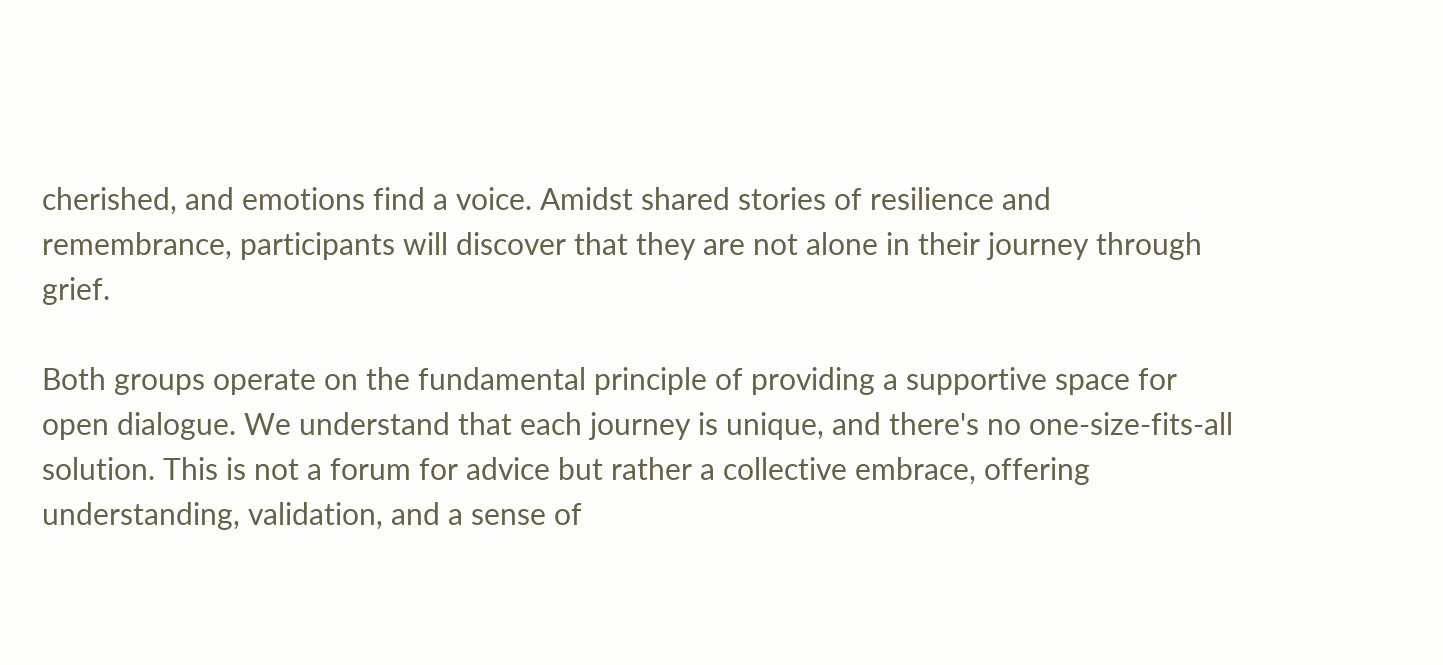cherished, and emotions find a voice. Amidst shared stories of resilience and remembrance, participants will discover that they are not alone in their journey through grief.

Both groups operate on the fundamental principle of providing a supportive space for open dialogue. We understand that each journey is unique, and there's no one-size-fits-all solution. This is not a forum for advice but rather a collective embrace, offering understanding, validation, and a sense of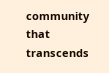community that transcends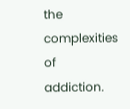the complexities of addiction.